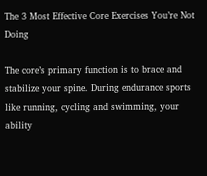The 3 Most Effective Core Exercises You’re Not Doing

The core’s primary function is to brace and stabilize your spine. During endurance sports like running, cycling and swimming, your ability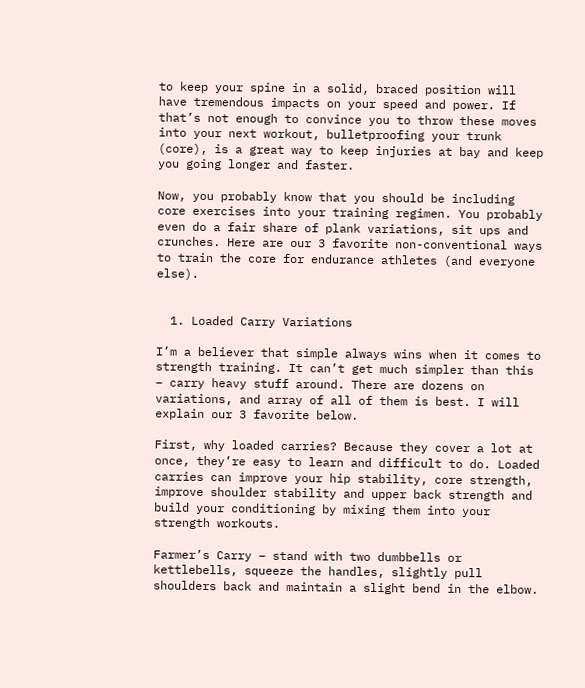to keep your spine in a solid, braced position will have tremendous impacts on your speed and power. If that’s not enough to convince you to throw these moves into your next workout, bulletproofing your trunk (core), is a great way to keep injuries at bay and keep you going longer and faster.

Now, you probably know that you should be including core exercises into your training regimen. You probably even do a fair share of plank variations, sit ups and crunches. Here are our 3 favorite non-conventional ways to train the core for endurance athletes (and everyone else).


  1. Loaded Carry Variations

I’m a believer that simple always wins when it comes to strength training. It can’t get much simpler than this – carry heavy stuff around. There are dozens on variations, and array of all of them is best. I will explain our 3 favorite below.

First, why loaded carries? Because they cover a lot at once, they’re easy to learn and difficult to do. Loaded carries can improve your hip stability, core strength, improve shoulder stability and upper back strength and build your conditioning by mixing them into your strength workouts.

Farmer’s Carry – stand with two dumbbells or kettlebells, squeeze the handles, slightly pull shoulders back and maintain a slight bend in the elbow.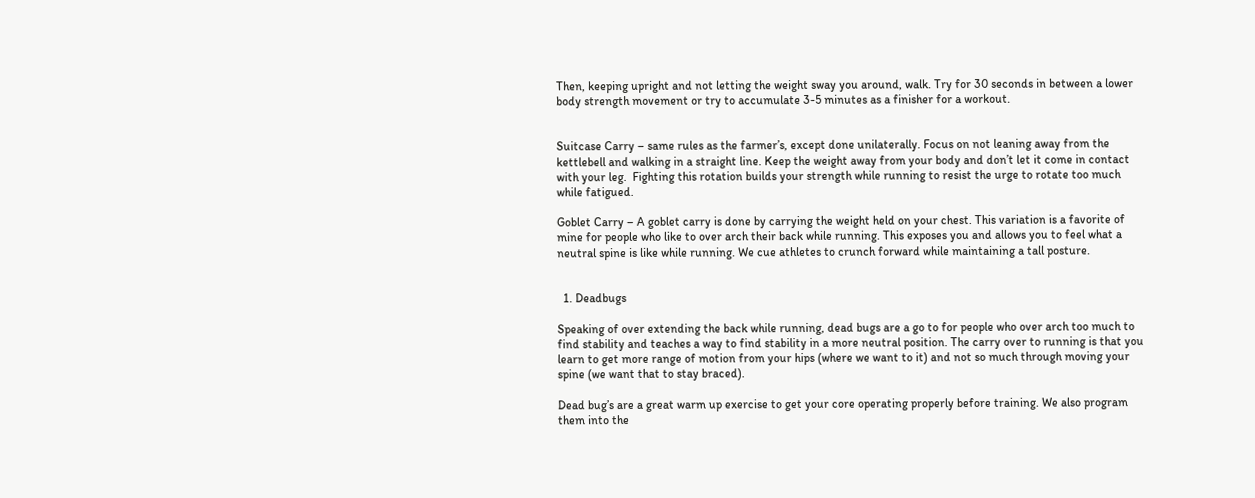Then, keeping upright and not letting the weight sway you around, walk. Try for 30 seconds in between a lower body strength movement or try to accumulate 3-5 minutes as a finisher for a workout.


Suitcase Carry – same rules as the farmer’s, except done unilaterally. Focus on not leaning away from the kettlebell and walking in a straight line. Keep the weight away from your body and don’t let it come in contact with your leg.  Fighting this rotation builds your strength while running to resist the urge to rotate too much while fatigued.

Goblet Carry – A goblet carry is done by carrying the weight held on your chest. This variation is a favorite of mine for people who like to over arch their back while running. This exposes you and allows you to feel what a neutral spine is like while running. We cue athletes to crunch forward while maintaining a tall posture.


  1. Deadbugs

Speaking of over extending the back while running, dead bugs are a go to for people who over arch too much to find stability and teaches a way to find stability in a more neutral position. The carry over to running is that you learn to get more range of motion from your hips (where we want to it) and not so much through moving your spine (we want that to stay braced).

Dead bug’s are a great warm up exercise to get your core operating properly before training. We also program them into the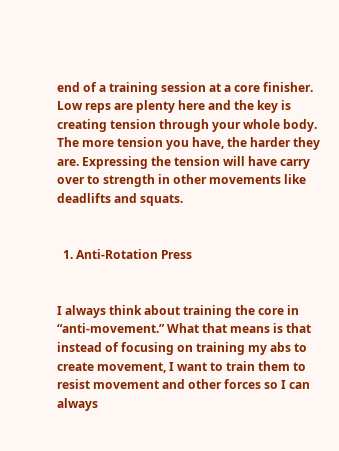end of a training session at a core finisher. Low reps are plenty here and the key is creating tension through your whole body. The more tension you have, the harder they are. Expressing the tension will have carry over to strength in other movements like deadlifts and squats.


  1. Anti-Rotation Press


I always think about training the core in “anti-movement.” What that means is that instead of focusing on training my abs to create movement, I want to train them to resist movement and other forces so I can always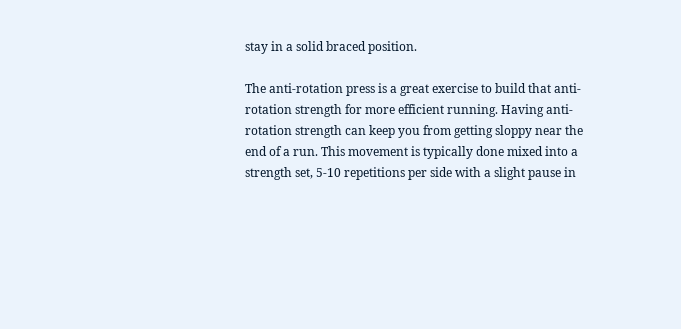stay in a solid braced position.

The anti-rotation press is a great exercise to build that anti-rotation strength for more efficient running. Having anti-rotation strength can keep you from getting sloppy near the end of a run. This movement is typically done mixed into a strength set, 5-10 repetitions per side with a slight pause in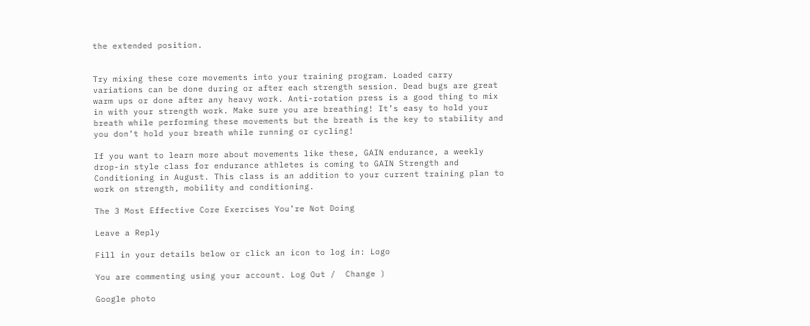the extended position.


Try mixing these core movements into your training program. Loaded carry variations can be done during or after each strength session. Dead bugs are great warm ups or done after any heavy work. Anti-rotation press is a good thing to mix in with your strength work. Make sure you are breathing! It’s easy to hold your breath while performing these movements but the breath is the key to stability and you don’t hold your breath while running or cycling!

If you want to learn more about movements like these, GAIN endurance, a weekly drop-in style class for endurance athletes is coming to GAIN Strength and Conditioning in August. This class is an addition to your current training plan to work on strength, mobility and conditioning.

The 3 Most Effective Core Exercises You’re Not Doing

Leave a Reply

Fill in your details below or click an icon to log in: Logo

You are commenting using your account. Log Out /  Change )

Google photo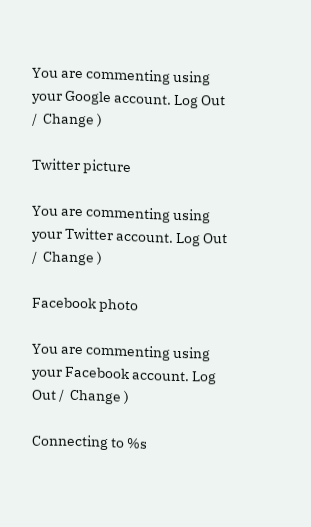You are commenting using your Google account. Log Out /  Change )

Twitter picture

You are commenting using your Twitter account. Log Out /  Change )

Facebook photo

You are commenting using your Facebook account. Log Out /  Change )

Connecting to %s